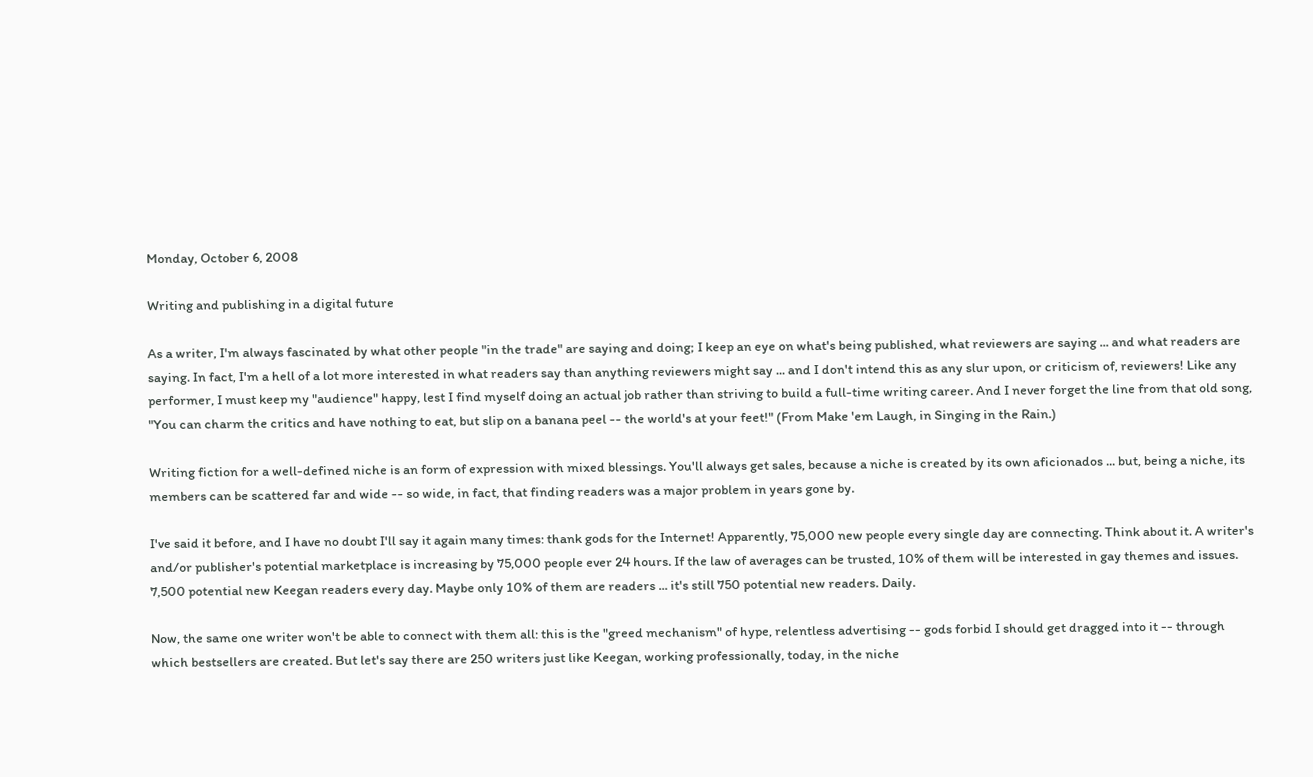Monday, October 6, 2008

Writing and publishing in a digital future

As a writer, I'm always fascinated by what other people "in the trade" are saying and doing; I keep an eye on what's being published, what reviewers are saying ... and what readers are saying. In fact, I'm a hell of a lot more interested in what readers say than anything reviewers might say ... and I don't intend this as any slur upon, or criticism of, reviewers! Like any performer, I must keep my "audience" happy, lest I find myself doing an actual job rather than striving to build a full-time writing career. And I never forget the line from that old song, "You can charm the critics and have nothing to eat, but slip on a banana peel -- the world's at your feet!" (From Make 'em Laugh, in Singing in the Rain.)

Writing fiction for a well-defined niche is an form of expression with mixed blessings. You'll always get sales, because a niche is created by its own aficionados ... but, being a niche, its members can be scattered far and wide -- so wide, in fact, that finding readers was a major problem in years gone by.

I've said it before, and I have no doubt I'll say it again many times: thank gods for the Internet! Apparently, 75,000 new people every single day are connecting. Think about it. A writer's and/or publisher's potential marketplace is increasing by 75,000 people ever 24 hours. If the law of averages can be trusted, 10% of them will be interested in gay themes and issues. 7,500 potential new Keegan readers every day. Maybe only 10% of them are readers ... it's still 750 potential new readers. Daily.

Now, the same one writer won't be able to connect with them all: this is the "greed mechanism" of hype, relentless advertising -- gods forbid I should get dragged into it -- through which bestsellers are created. But let's say there are 250 writers just like Keegan, working professionally, today, in the niche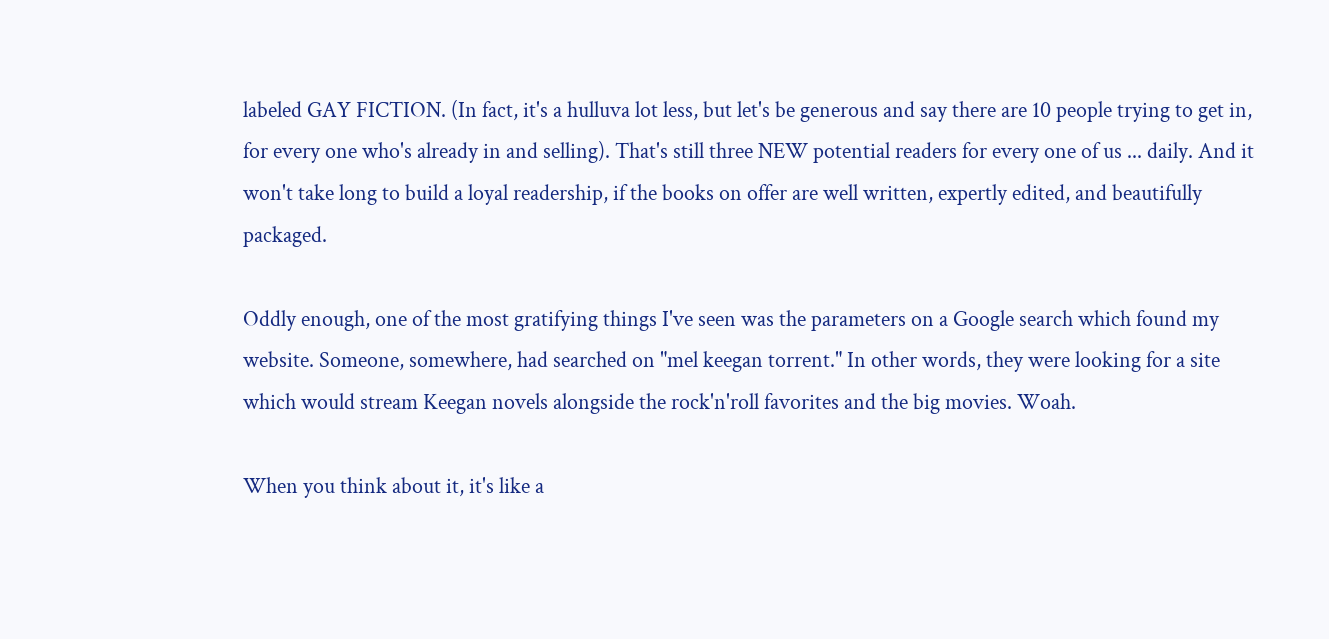labeled GAY FICTION. (In fact, it's a hulluva lot less, but let's be generous and say there are 10 people trying to get in, for every one who's already in and selling). That's still three NEW potential readers for every one of us ... daily. And it won't take long to build a loyal readership, if the books on offer are well written, expertly edited, and beautifully packaged.

Oddly enough, one of the most gratifying things I've seen was the parameters on a Google search which found my website. Someone, somewhere, had searched on "mel keegan torrent." In other words, they were looking for a site which would stream Keegan novels alongside the rock'n'roll favorites and the big movies. Woah.

When you think about it, it's like a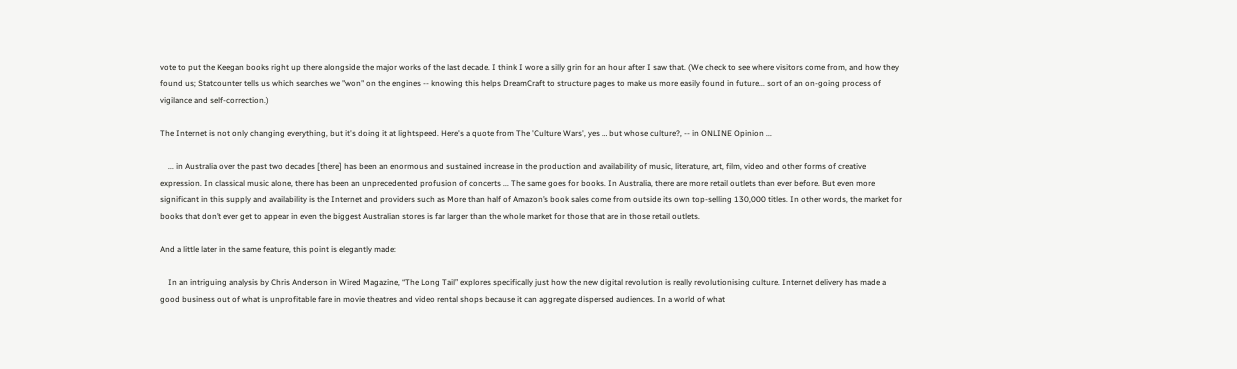vote to put the Keegan books right up there alongside the major works of the last decade. I think I wore a silly grin for an hour after I saw that. (We check to see where visitors come from, and how they found us; Statcounter tells us which searches we "won" on the engines -- knowing this helps DreamCraft to structure pages to make us more easily found in future... sort of an on-going process of vigilance and self-correction.)

The Internet is not only changing everything, but it's doing it at lightspeed. Here's a quote from The 'Culture Wars', yes … but whose culture?, -- in ONLINE Opinion ...

    ... in Australia over the past two decades [there] has been an enormous and sustained increase in the production and availability of music, literature, art, film, video and other forms of creative expression. In classical music alone, there has been an unprecedented profusion of concerts ... The same goes for books. In Australia, there are more retail outlets than ever before. But even more significant in this supply and availability is the Internet and providers such as More than half of Amazon’s book sales come from outside its own top-selling 130,000 titles. In other words, the market for books that don’t ever get to appear in even the biggest Australian stores is far larger than the whole market for those that are in those retail outlets.

And a little later in the same feature, this point is elegantly made:

    In an intriguing analysis by Chris Anderson in Wired Magazine, “The Long Tail” explores specifically just how the new digital revolution is really revolutionising culture. Internet delivery has made a good business out of what is unprofitable fare in movie theatres and video rental shops because it can aggregate dispersed audiences. In a world of what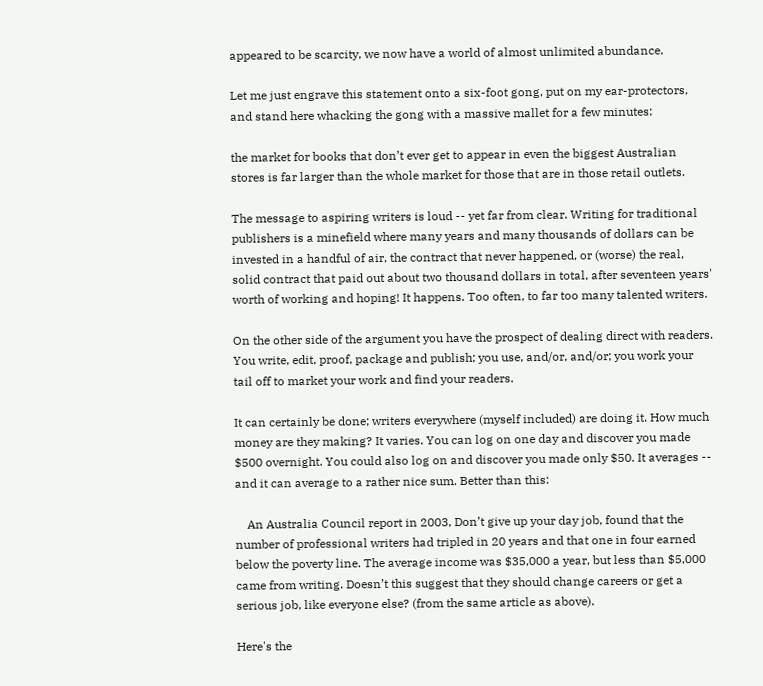appeared to be scarcity, we now have a world of almost unlimited abundance.

Let me just engrave this statement onto a six-foot gong, put on my ear-protectors, and stand here whacking the gong with a massive mallet for a few minutes:

the market for books that don’t ever get to appear in even the biggest Australian stores is far larger than the whole market for those that are in those retail outlets.

The message to aspiring writers is loud -- yet far from clear. Writing for traditional publishers is a minefield where many years and many thousands of dollars can be invested in a handful of air, the contract that never happened, or (worse) the real, solid contract that paid out about two thousand dollars in total, after seventeen years' worth of working and hoping! It happens. Too often, to far too many talented writers.

On the other side of the argument you have the prospect of dealing direct with readers. You write, edit, proof, package and publish; you use, and/or, and/or; you work your tail off to market your work and find your readers.

It can certainly be done; writers everywhere (myself included) are doing it. How much money are they making? It varies. You can log on one day and discover you made $500 overnight. You could also log on and discover you made only $50. It averages -- and it can average to a rather nice sum. Better than this:

    An Australia Council report in 2003, Don’t give up your day job, found that the number of professional writers had tripled in 20 years and that one in four earned below the poverty line. The average income was $35,000 a year, but less than $5,000 came from writing. Doesn’t this suggest that they should change careers or get a serious job, like everyone else? (from the same article as above).

Here's the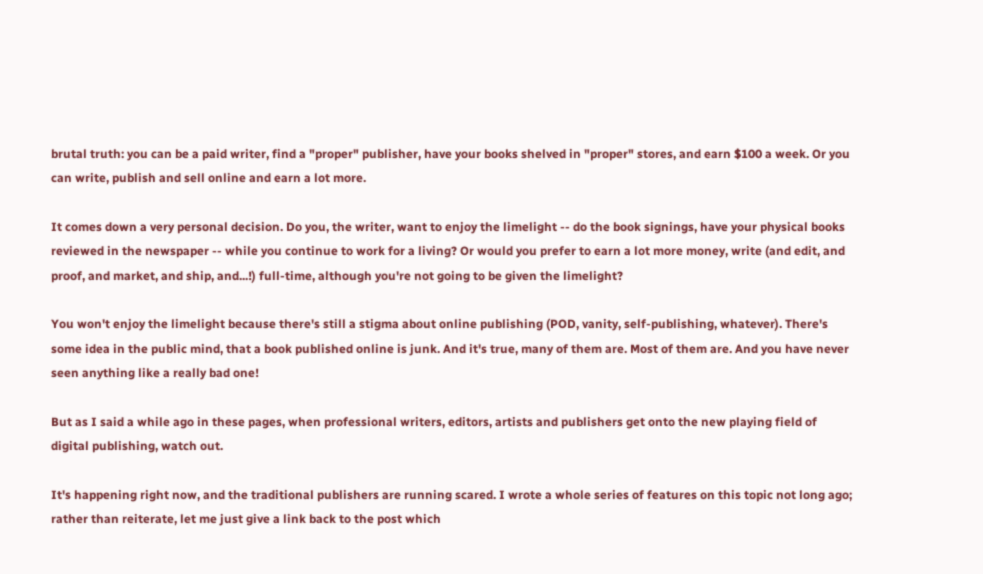brutal truth: you can be a paid writer, find a "proper" publisher, have your books shelved in "proper" stores, and earn $100 a week. Or you can write, publish and sell online and earn a lot more.

It comes down a very personal decision. Do you, the writer, want to enjoy the limelight -- do the book signings, have your physical books reviewed in the newspaper -- while you continue to work for a living? Or would you prefer to earn a lot more money, write (and edit, and proof, and market, and ship, and...!) full-time, although you're not going to be given the limelight?

You won't enjoy the limelight because there's still a stigma about online publishing (POD, vanity, self-publishing, whatever). There's some idea in the public mind, that a book published online is junk. And it's true, many of them are. Most of them are. And you have never seen anything like a really bad one!

But as I said a while ago in these pages, when professional writers, editors, artists and publishers get onto the new playing field of digital publishing, watch out.

It's happening right now, and the traditional publishers are running scared. I wrote a whole series of features on this topic not long ago; rather than reiterate, let me just give a link back to the post which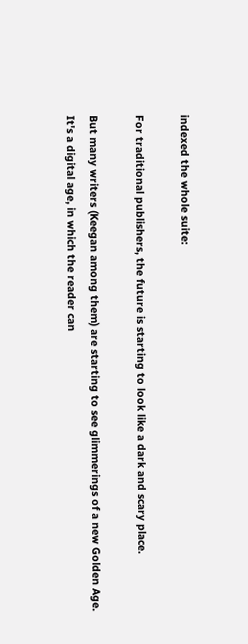indexed the whole suite:

For traditional publishers, the future is starting to look like a dark and scary place.

But many writers (Keegan among them) are starting to see glimmerings of a new Golden Age. It's a digital age, in which the reader can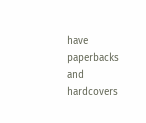have paperbacks and hardcovers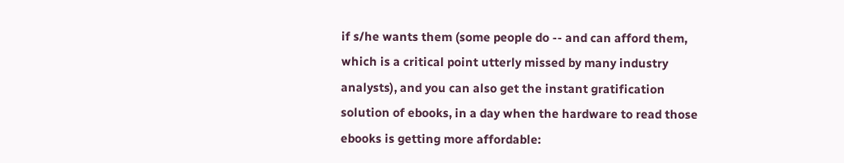if s/he wants them (some people do -- and can afford them, which is a critical point utterly missed by many industry analysts), and you can also get the instant gratification solution of ebooks, in a day when the hardware to read those ebooks is getting more affordable: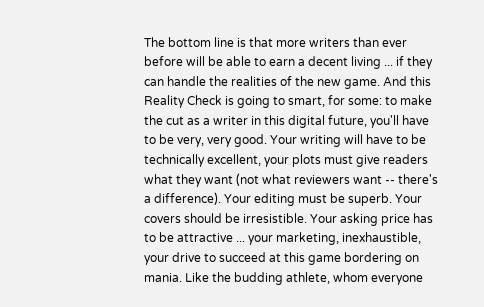The bottom line is that more writers than ever before will be able to earn a decent living ... if they can handle the realities of the new game. And this Reality Check is going to smart, for some: to make the cut as a writer in this digital future, you'll have to be very, very good. Your writing will have to be technically excellent, your plots must give readers what they want (not what reviewers want -- there's a difference). Your editing must be superb. Your covers should be irresistible. Your asking price has to be attractive ... your marketing, inexhaustible, your drive to succeed at this game bordering on mania. Like the budding athlete, whom everyone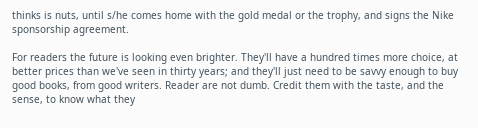thinks is nuts, until s/he comes home with the gold medal or the trophy, and signs the Nike sponsorship agreement.

For readers the future is looking even brighter. They'll have a hundred times more choice, at better prices than we've seen in thirty years; and they'll just need to be savvy enough to buy good books, from good writers. Reader are not dumb. Credit them with the taste, and the sense, to know what they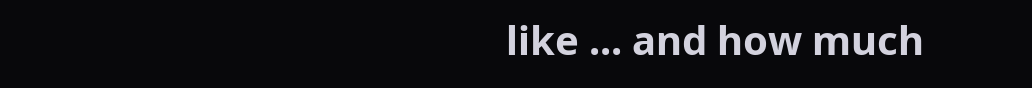like ... and how much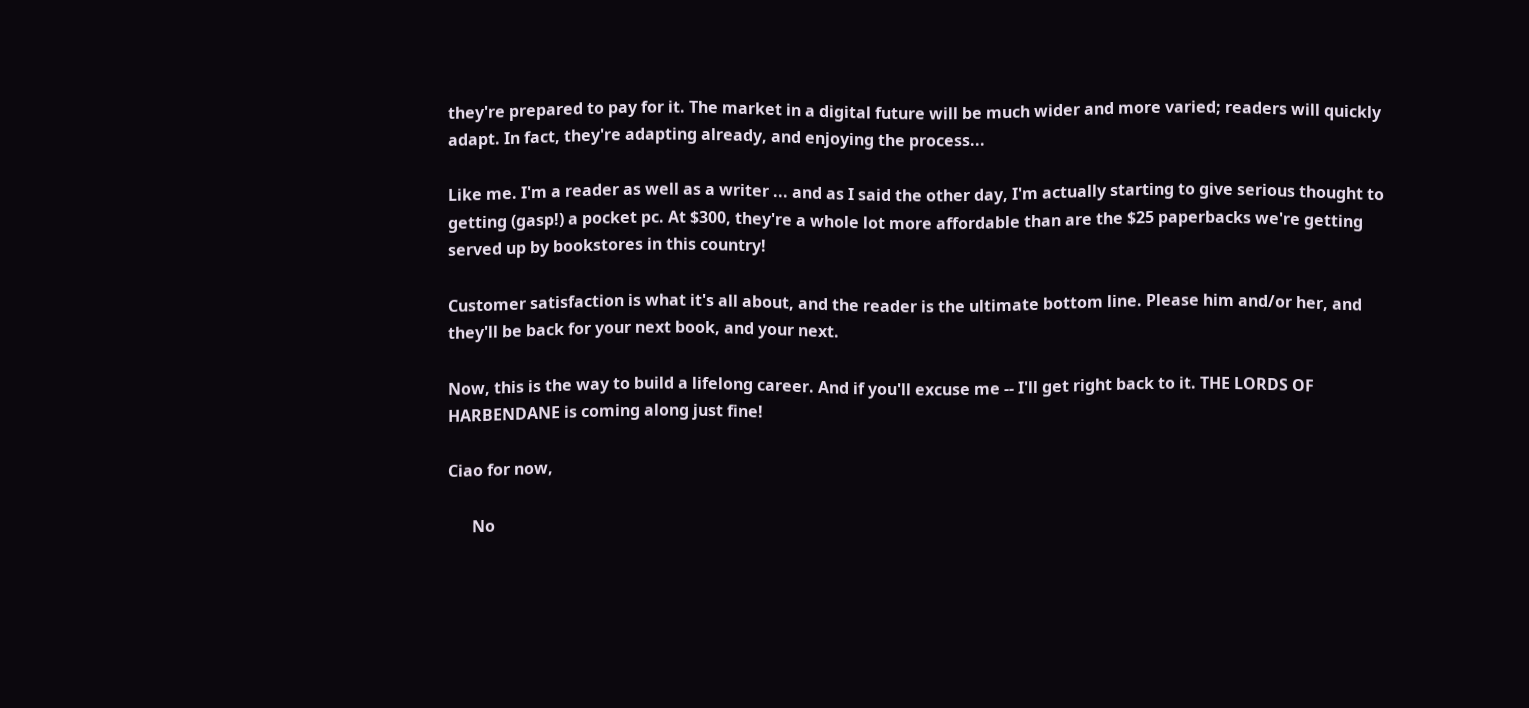they're prepared to pay for it. The market in a digital future will be much wider and more varied; readers will quickly adapt. In fact, they're adapting already, and enjoying the process...

Like me. I'm a reader as well as a writer ... and as I said the other day, I'm actually starting to give serious thought to getting (gasp!) a pocket pc. At $300, they're a whole lot more affordable than are the $25 paperbacks we're getting served up by bookstores in this country!

Customer satisfaction is what it's all about, and the reader is the ultimate bottom line. Please him and/or her, and they'll be back for your next book, and your next.

Now, this is the way to build a lifelong career. And if you'll excuse me -- I'll get right back to it. THE LORDS OF HARBENDANE is coming along just fine!

Ciao for now,

      No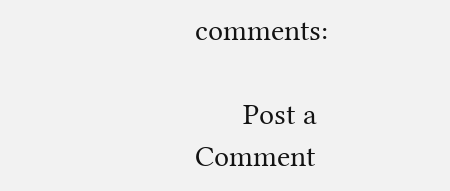comments:

      Post a Comment